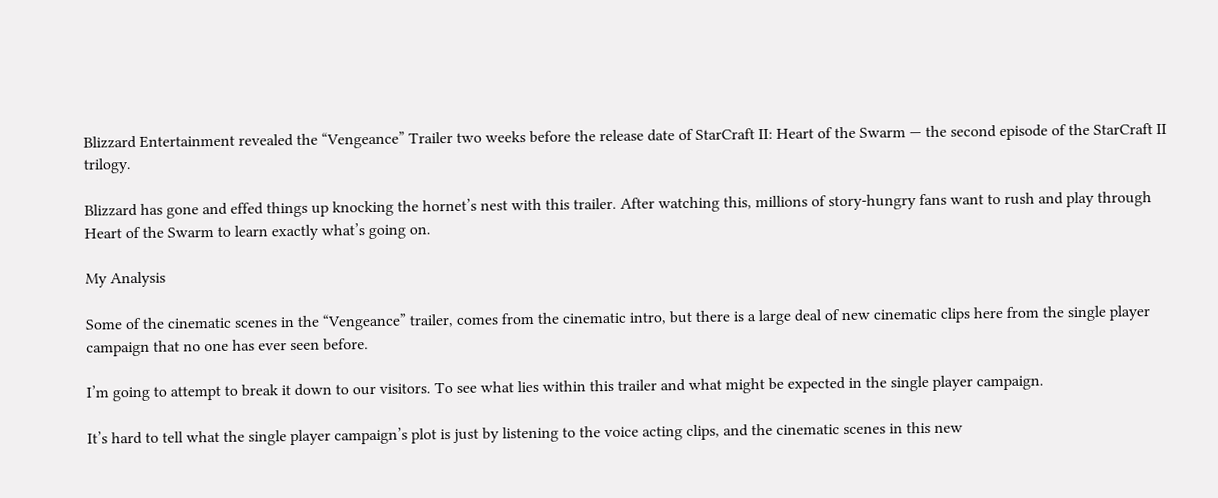Blizzard Entertainment revealed the “Vengeance” Trailer two weeks before the release date of StarCraft II: Heart of the Swarm — the second episode of the StarCraft II trilogy.

Blizzard has gone and effed things up knocking the hornet’s nest with this trailer. After watching this, millions of story-hungry fans want to rush and play through Heart of the Swarm to learn exactly what’s going on.

My Analysis

Some of the cinematic scenes in the “Vengeance” trailer, comes from the cinematic intro, but there is a large deal of new cinematic clips here from the single player campaign that no one has ever seen before.

I’m going to attempt to break it down to our visitors. To see what lies within this trailer and what might be expected in the single player campaign.

It’s hard to tell what the single player campaign’s plot is just by listening to the voice acting clips, and the cinematic scenes in this new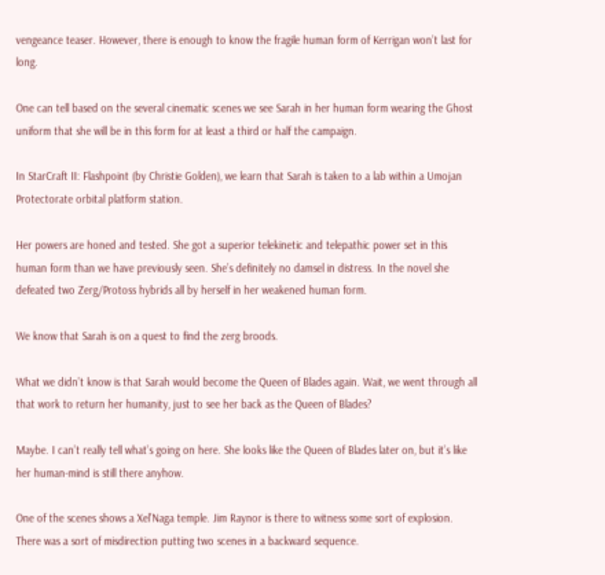vengeance teaser. However, there is enough to know the fragile human form of Kerrigan won’t last for long.

One can tell based on the several cinematic scenes we see Sarah in her human form wearing the Ghost uniform that she will be in this form for at least a third or half the campaign.

In StarCraft II: Flashpoint (by Christie Golden), we learn that Sarah is taken to a lab within a Umojan Protectorate orbital platform station.

Her powers are honed and tested. She got a superior telekinetic and telepathic power set in this human form than we have previously seen. She’s definitely no damsel in distress. In the novel she defeated two Zerg/Protoss hybrids all by herself in her weakened human form.

We know that Sarah is on a quest to find the zerg broods.

What we didn’t know is that Sarah would become the Queen of Blades again. Wait, we went through all that work to return her humanity, just to see her back as the Queen of Blades?

Maybe. I can’t really tell what’s going on here. She looks like the Queen of Blades later on, but it’s like her human-mind is still there anyhow.

One of the scenes shows a Xel’Naga temple. Jim Raynor is there to witness some sort of explosion. There was a sort of misdirection putting two scenes in a backward sequence.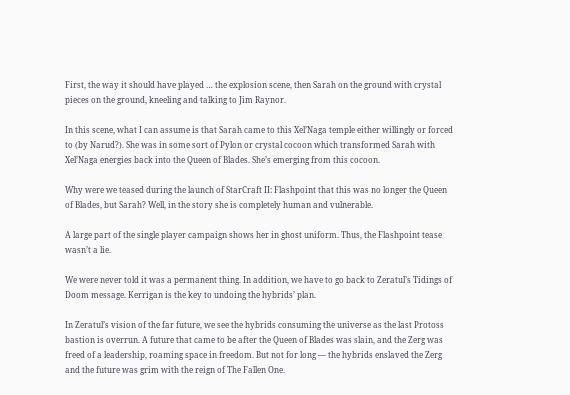First, the way it should have played … the explosion scene, then Sarah on the ground with crystal pieces on the ground, kneeling and talking to Jim Raynor.

In this scene, what I can assume is that Sarah came to this Xel’Naga temple either willingly or forced to (by Narud?). She was in some sort of Pylon or crystal cocoon which transformed Sarah with Xel’Naga energies back into the Queen of Blades. She’s emerging from this cocoon.

Why were we teased during the launch of StarCraft II: Flashpoint that this was no longer the Queen of Blades, but Sarah? Well, in the story she is completely human and vulnerable.

A large part of the single player campaign shows her in ghost uniform. Thus, the Flashpoint tease wasn’t a lie.

We were never told it was a permanent thing. In addition, we have to go back to Zeratul’s Tidings of Doom message. Kerrigan is the key to undoing the hybrids’ plan.

In Zeratul’s vision of the far future, we see the hybrids consuming the universe as the last Protoss bastion is overrun. A future that came to be after the Queen of Blades was slain, and the Zerg was freed of a leadership, roaming space in freedom. But not for long — the hybrids enslaved the Zerg and the future was grim with the reign of The Fallen One.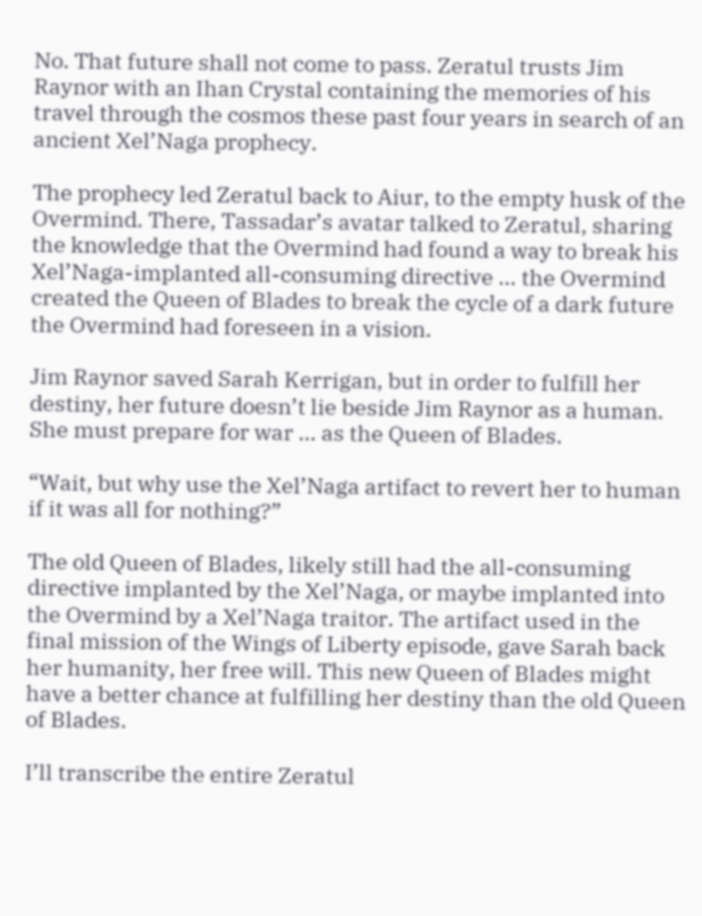No. That future shall not come to pass. Zeratul trusts Jim Raynor with an Ihan Crystal containing the memories of his travel through the cosmos these past four years in search of an ancient Xel’Naga prophecy.

The prophecy led Zeratul back to Aiur, to the empty husk of the Overmind. There, Tassadar’s avatar talked to Zeratul, sharing the knowledge that the Overmind had found a way to break his Xel’Naga-implanted all-consuming directive … the Overmind created the Queen of Blades to break the cycle of a dark future the Overmind had foreseen in a vision.

Jim Raynor saved Sarah Kerrigan, but in order to fulfill her destiny, her future doesn’t lie beside Jim Raynor as a human. She must prepare for war … as the Queen of Blades.

“Wait, but why use the Xel’Naga artifact to revert her to human if it was all for nothing?”

The old Queen of Blades, likely still had the all-consuming directive implanted by the Xel’Naga, or maybe implanted into the Overmind by a Xel’Naga traitor. The artifact used in the final mission of the Wings of Liberty episode, gave Sarah back her humanity, her free will. This new Queen of Blades might have a better chance at fulfilling her destiny than the old Queen of Blades.

I’ll transcribe the entire Zeratul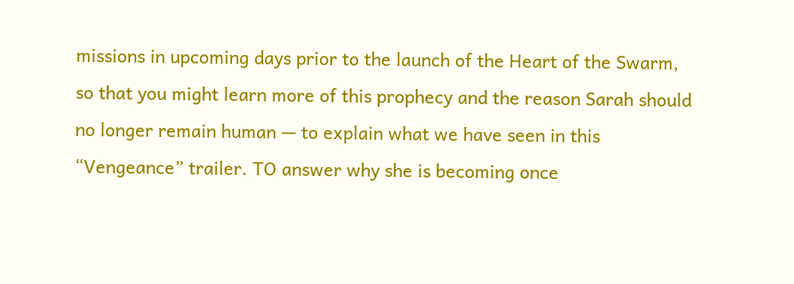missions in upcoming days prior to the launch of the Heart of the Swarm, so that you might learn more of this prophecy and the reason Sarah should no longer remain human — to explain what we have seen in this “Vengeance” trailer. TO answer why she is becoming once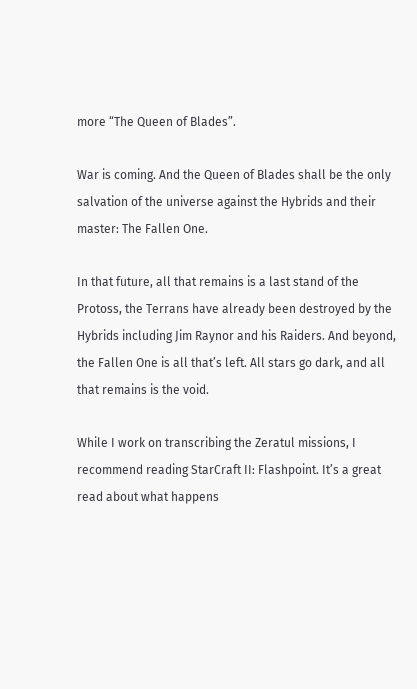more “The Queen of Blades”.

War is coming. And the Queen of Blades shall be the only salvation of the universe against the Hybrids and their master: The Fallen One.

In that future, all that remains is a last stand of the Protoss, the Terrans have already been destroyed by the Hybrids including Jim Raynor and his Raiders. And beyond, the Fallen One is all that’s left. All stars go dark, and all that remains is the void.

While I work on transcribing the Zeratul missions, I recommend reading StarCraft II: Flashpoint. It’s a great read about what happens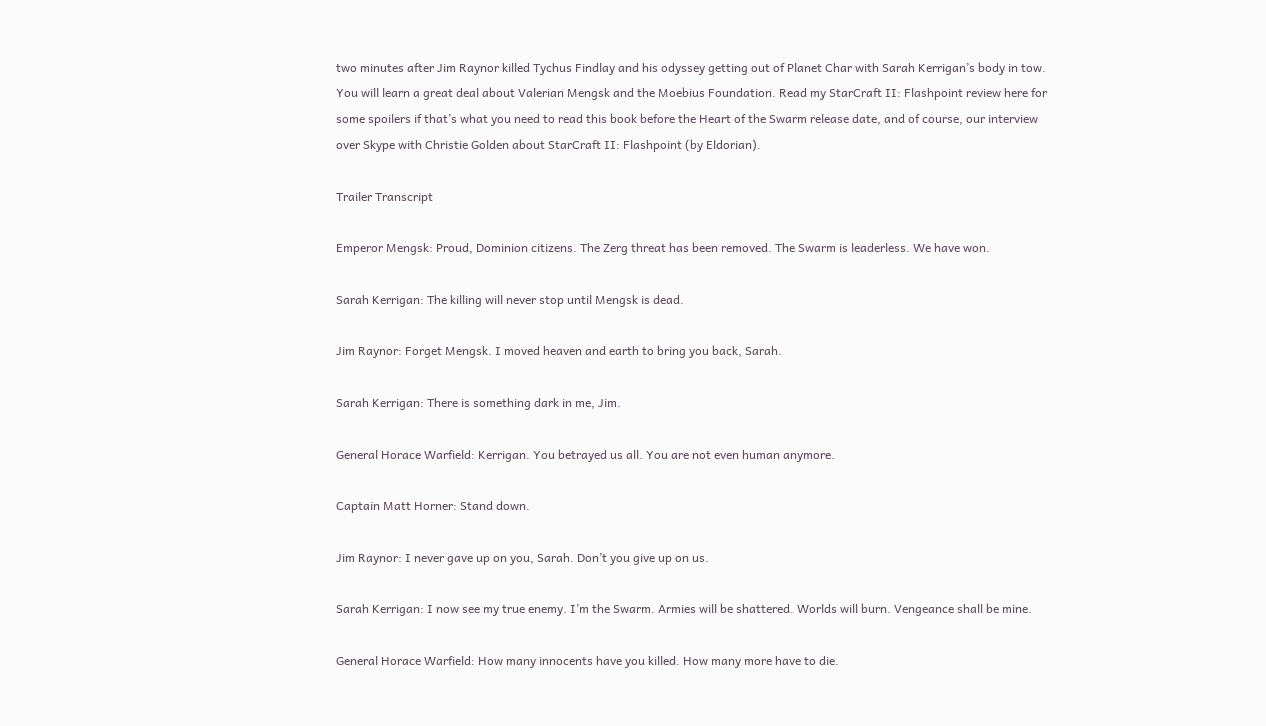two minutes after Jim Raynor killed Tychus Findlay and his odyssey getting out of Planet Char with Sarah Kerrigan’s body in tow. You will learn a great deal about Valerian Mengsk and the Moebius Foundation. Read my StarCraft II: Flashpoint review here for some spoilers if that’s what you need to read this book before the Heart of the Swarm release date, and of course, our interview over Skype with Christie Golden about StarCraft II: Flashpoint (by Eldorian).

Trailer Transcript

Emperor Mengsk: Proud, Dominion citizens. The Zerg threat has been removed. The Swarm is leaderless. We have won.

Sarah Kerrigan: The killing will never stop until Mengsk is dead.

Jim Raynor: Forget Mengsk. I moved heaven and earth to bring you back, Sarah.

Sarah Kerrigan: There is something dark in me, Jim.

General Horace Warfield: Kerrigan. You betrayed us all. You are not even human anymore.

Captain Matt Horner: Stand down.

Jim Raynor: I never gave up on you, Sarah. Don’t you give up on us.

Sarah Kerrigan: I now see my true enemy. I’m the Swarm. Armies will be shattered. Worlds will burn. Vengeance shall be mine.

General Horace Warfield: How many innocents have you killed. How many more have to die.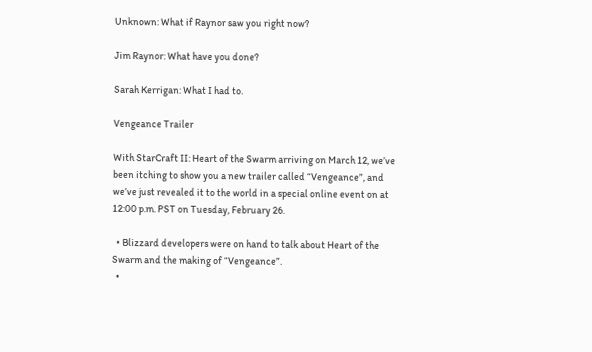Unknown: What if Raynor saw you right now?

Jim Raynor: What have you done?

Sarah Kerrigan: What I had to.

Vengeance Trailer

With StarCraft II: Heart of the Swarm arriving on March 12, we’ve been itching to show you a new trailer called “Vengeance”, and we’ve just revealed it to the world in a special online event on at 12:00 p.m. PST on Tuesday, February 26.

  • Blizzard developers were on hand to talk about Heart of the Swarm and the making of “Vengeance”.
  •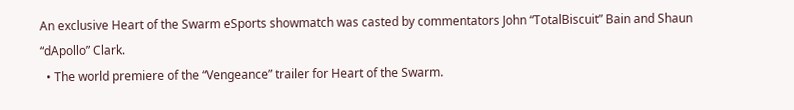An exclusive Heart of the Swarm eSports showmatch was casted by commentators John “TotalBiscuit” Bain and Shaun “dApollo” Clark.
  • The world premiere of the “Vengeance” trailer for Heart of the Swarm.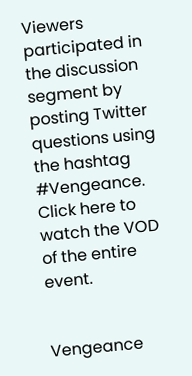Viewers participated in the discussion segment by posting Twitter questions using the hashtag #Vengeance. Click here to watch the VOD of the entire event.


Vengeance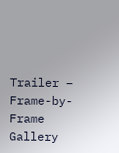Trailer – Frame-by-Frame Gallery